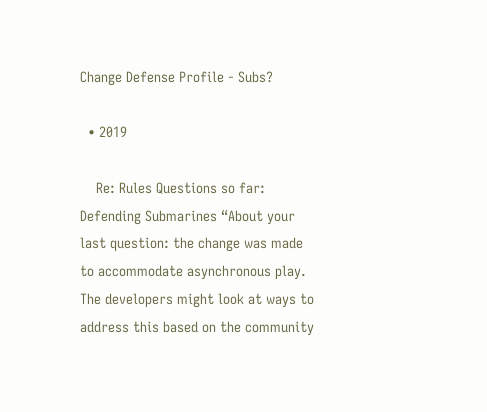Change Defense Profile - Subs?

  • 2019

    Re: Rules Questions so far: Defending Submarines “About your last question: the change was made to accommodate asynchronous play. The developers might look at ways to address this based on the community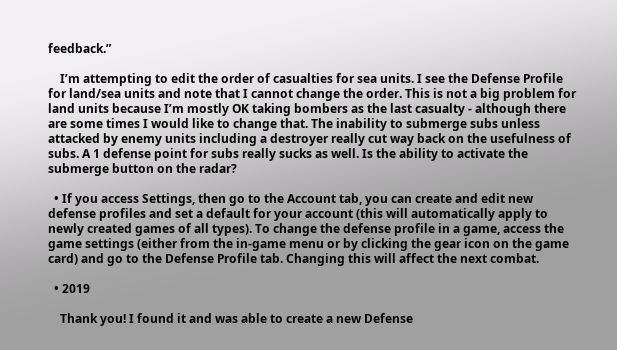feedback.”

    I’m attempting to edit the order of casualties for sea units. I see the Defense Profile for land/sea units and note that I cannot change the order. This is not a big problem for land units because I’m mostly OK taking bombers as the last casualty - although there are some times I would like to change that. The inability to submerge subs unless attacked by enemy units including a destroyer really cut way back on the usefulness of subs. A 1 defense point for subs really sucks as well. Is the ability to activate the submerge button on the radar?

  • If you access Settings, then go to the Account tab, you can create and edit new defense profiles and set a default for your account (this will automatically apply to newly created games of all types). To change the defense profile in a game, access the game settings (either from the in-game menu or by clicking the gear icon on the game card) and go to the Defense Profile tab. Changing this will affect the next combat.

  • 2019

    Thank you! I found it and was able to create a new Defense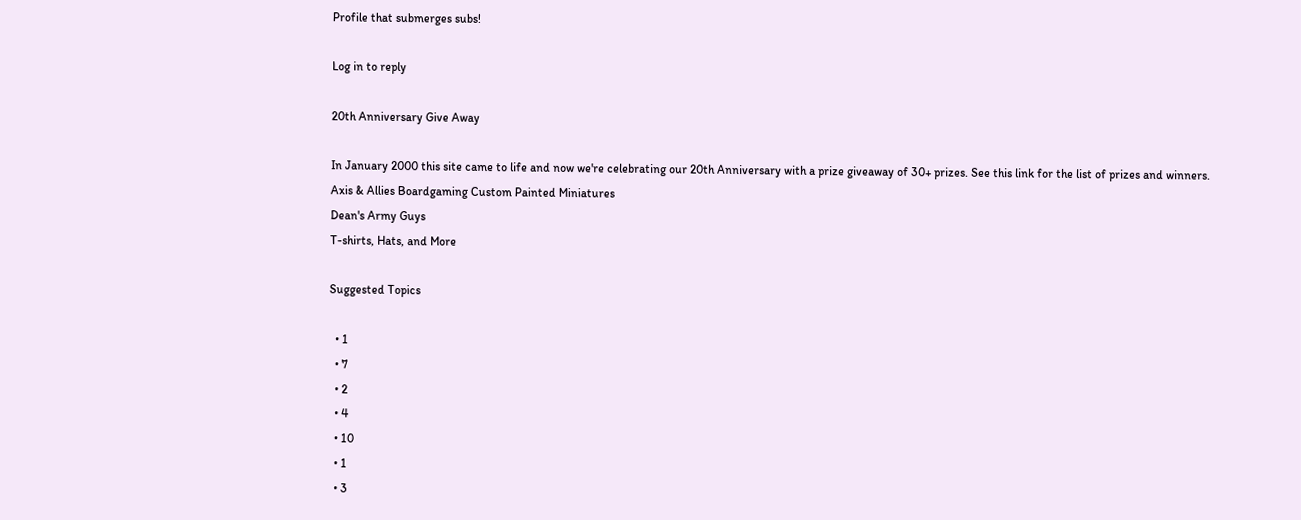Profile that submerges subs!

Log in to reply

20th Anniversary Give Away

In January 2000 this site came to life and now we're celebrating our 20th Anniversary with a prize giveaway of 30+ prizes. See this link for the list of prizes and winners.
Axis & Allies Boardgaming Custom Painted Miniatures
Dean's Army Guys
T-shirts, Hats, and More

Suggested Topics

  • 1
  • 7
  • 2
  • 4
  • 10
  • 1
  • 3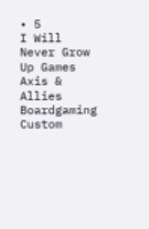• 5
I Will Never Grow Up Games
Axis & Allies Boardgaming Custom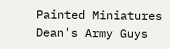Painted Miniatures
Dean's Army Guys